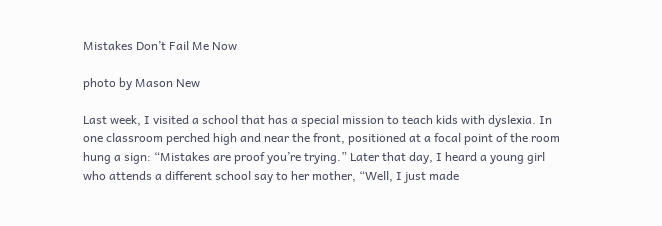Mistakes Don’t Fail Me Now

photo by Mason New

Last week, I visited a school that has a special mission to teach kids with dyslexia. In one classroom perched high and near the front, positioned at a focal point of the room hung a sign: “Mistakes are proof you’re trying.” Later that day, I heard a young girl who attends a different school say to her mother, “Well, I just made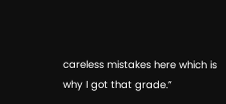careless mistakes here which is why I got that grade.”